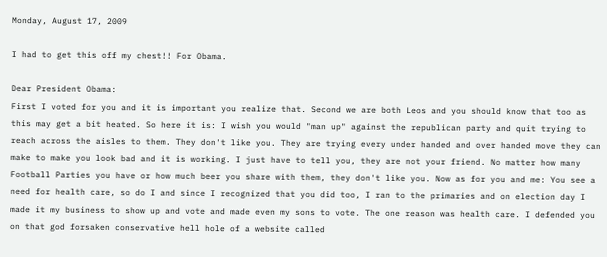Monday, August 17, 2009

I had to get this off my chest!! For Obama.

Dear President Obama:
First I voted for you and it is important you realize that. Second we are both Leos and you should know that too as this may get a bit heated. So here it is: I wish you would "man up" against the republican party and quit trying to reach across the aisles to them. They don't like you. They are trying every under handed and over handed move they can make to make you look bad and it is working. I just have to tell you, they are not your friend. No matter how many Football Parties you have or how much beer you share with them, they don't like you. Now as for you and me: You see a need for health care, so do I and since I recognized that you did too, I ran to the primaries and on election day I made it my business to show up and vote and made even my sons to vote. The one reason was health care. I defended you on that god forsaken conservative hell hole of a website called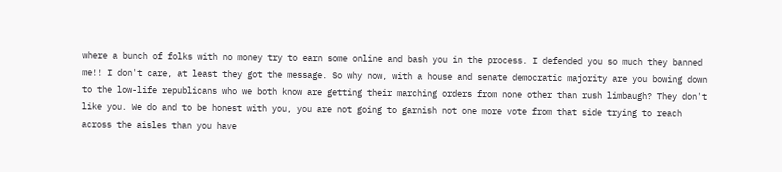where a bunch of folks with no money try to earn some online and bash you in the process. I defended you so much they banned me!! I don't care, at least they got the message. So why now, with a house and senate democratic majority are you bowing down to the low-life republicans who we both know are getting their marching orders from none other than rush limbaugh? They don't like you. We do and to be honest with you, you are not going to garnish not one more vote from that side trying to reach across the aisles than you have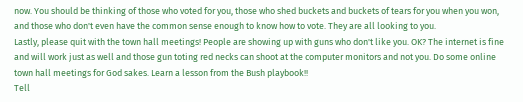now. You should be thinking of those who voted for you, those who shed buckets and buckets of tears for you when you won, and those who don't even have the common sense enough to know how to vote. They are all looking to you.
Lastly, please quit with the town hall meetings! People are showing up with guns who don't like you. OK? The internet is fine and will work just as well and those gun toting red necks can shoot at the computer monitors and not you. Do some online town hall meetings for God sakes. Learn a lesson from the Bush playbook!!
Tell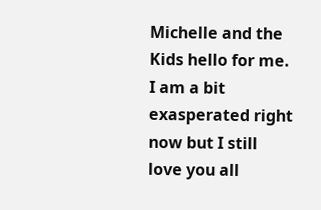Michelle and the Kids hello for me. I am a bit exasperated right now but I still love you all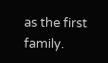as the first family.